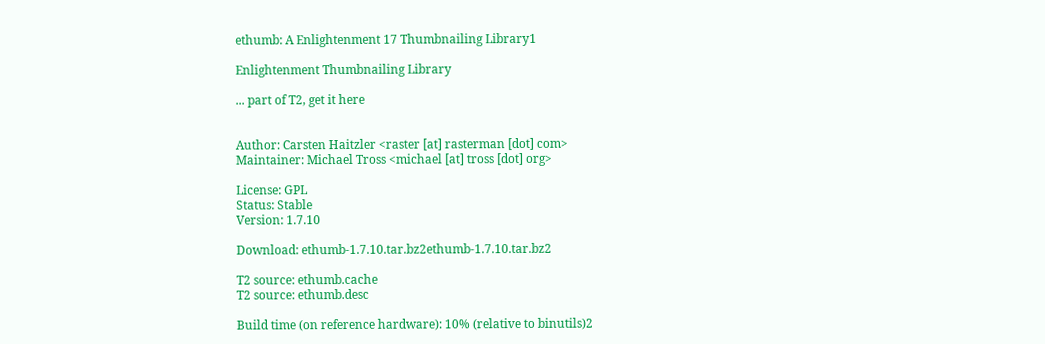ethumb: A Enlightenment 17 Thumbnailing Library1

Enlightenment Thumbnailing Library

... part of T2, get it here


Author: Carsten Haitzler <raster [at] rasterman [dot] com>
Maintainer: Michael Tross <michael [at] tross [dot] org>

License: GPL
Status: Stable
Version: 1.7.10

Download: ethumb-1.7.10.tar.bz2ethumb-1.7.10.tar.bz2

T2 source: ethumb.cache
T2 source: ethumb.desc

Build time (on reference hardware): 10% (relative to binutils)2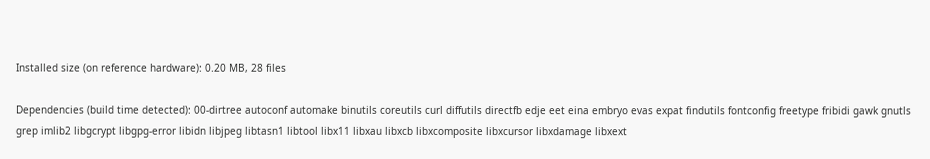Installed size (on reference hardware): 0.20 MB, 28 files

Dependencies (build time detected): 00-dirtree autoconf automake binutils coreutils curl diffutils directfb edje eet eina embryo evas expat findutils fontconfig freetype fribidi gawk gnutls grep imlib2 libgcrypt libgpg-error libidn libjpeg libtasn1 libtool libx11 libxau libxcb libxcomposite libxcursor libxdamage libxext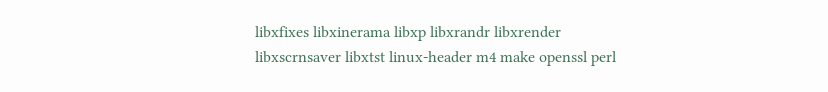libxfixes libxinerama libxp libxrandr libxrender libxscrnsaver libxtst linux-header m4 make openssl perl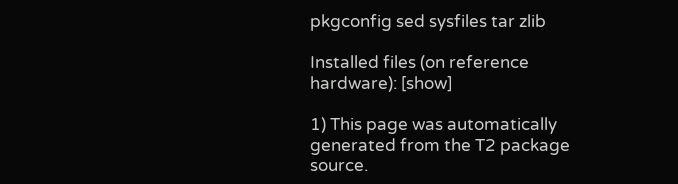pkgconfig sed sysfiles tar zlib

Installed files (on reference hardware): [show]

1) This page was automatically generated from the T2 package source.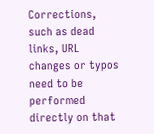Corrections, such as dead links, URL changes or typos need to be performed directly on that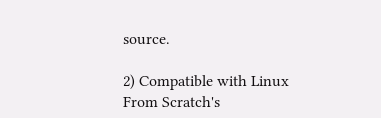source.

2) Compatible with Linux From Scratch's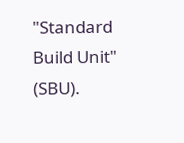"Standard Build Unit" (SBU).